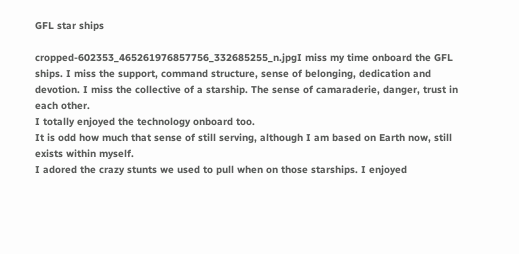GFL star ships

cropped-602353_465261976857756_332685255_n.jpgI miss my time onboard the GFL ships. I miss the support, command structure, sense of belonging, dedication and devotion. I miss the collective of a starship. The sense of camaraderie, danger, trust in each other.
I totally enjoyed the technology onboard too.
It is odd how much that sense of still serving, although I am based on Earth now, still exists within myself.
I adored the crazy stunts we used to pull when on those starships. I enjoyed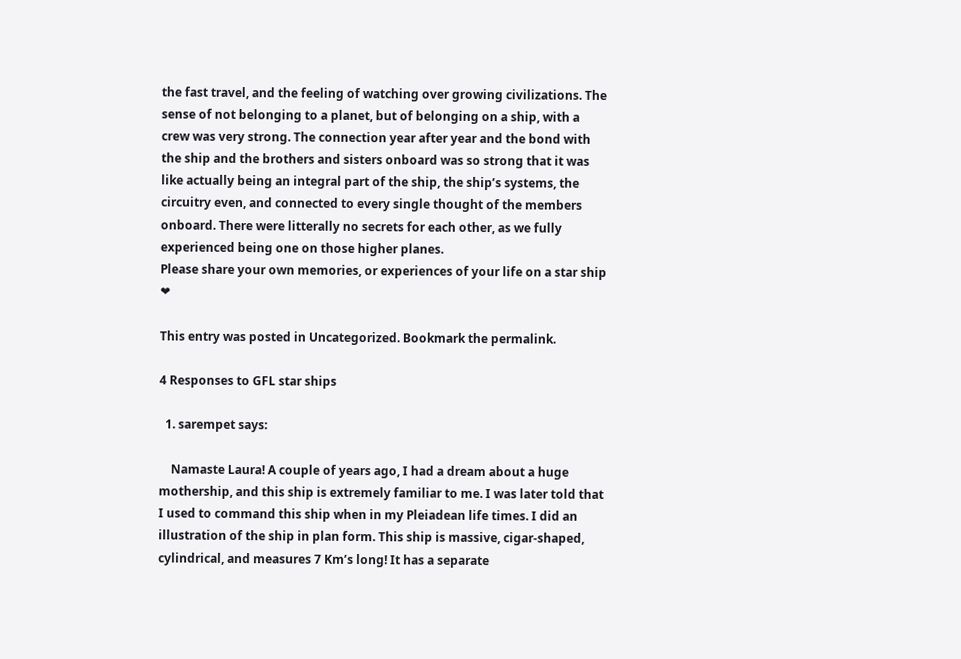the fast travel, and the feeling of watching over growing civilizations. The sense of not belonging to a planet, but of belonging on a ship, with a crew was very strong. The connection year after year and the bond with the ship and the brothers and sisters onboard was so strong that it was like actually being an integral part of the ship, the ship’s systems, the circuitry even, and connected to every single thought of the members onboard. There were litterally no secrets for each other, as we fully experienced being one on those higher planes.
Please share your own memories, or experiences of your life on a star ship ❤

This entry was posted in Uncategorized. Bookmark the permalink.

4 Responses to GFL star ships

  1. sarempet says:

    Namaste Laura! A couple of years ago, I had a dream about a huge mothership, and this ship is extremely familiar to me. I was later told that I used to command this ship when in my Pleiadean life times. I did an illustration of the ship in plan form. This ship is massive, cigar-shaped, cylindrical, and measures 7 Km’s long! It has a separate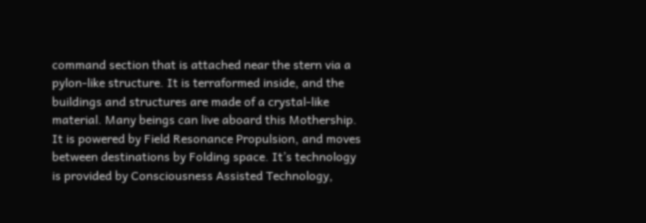command section that is attached near the stern via a pylon-like structure. It is terraformed inside, and the buildings and structures are made of a crystal-like material. Many beings can live aboard this Mothership. It is powered by Field Resonance Propulsion, and moves between destinations by Folding space. It’s technology is provided by Consciousness Assisted Technology,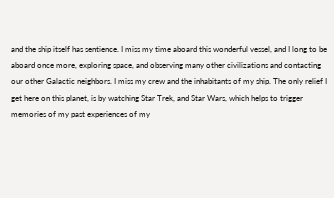and the ship itself has sentience. I miss my time aboard this wonderful vessel, and I long to be aboard once more, exploring space, and observing many other civilizations and contacting our other Galactic neighbors. I miss my crew and the inhabitants of my ship. The only relief I get here on this planet, is by watching Star Trek, and Star Wars, which helps to trigger memories of my past experiences of my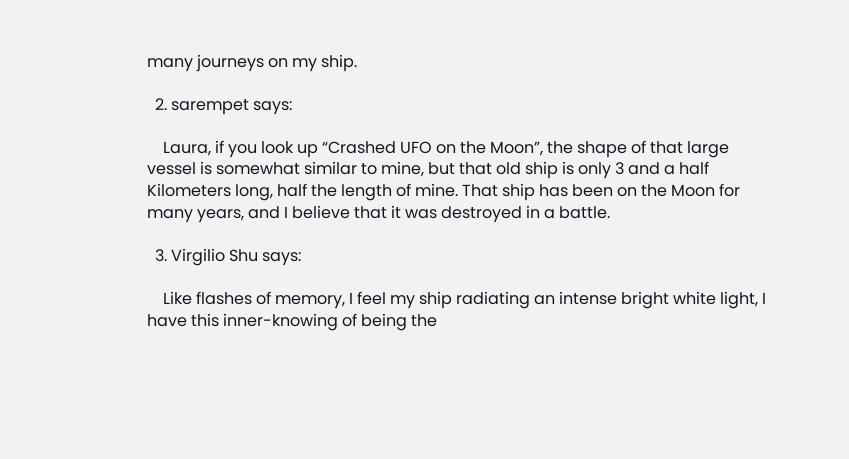many journeys on my ship.

  2. sarempet says:

    Laura, if you look up “Crashed UFO on the Moon”, the shape of that large vessel is somewhat similar to mine, but that old ship is only 3 and a half Kilometers long, half the length of mine. That ship has been on the Moon for many years, and I believe that it was destroyed in a battle.

  3. Virgilio Shu says:

    Like flashes of memory, I feel my ship radiating an intense bright white light, I have this inner-knowing of being the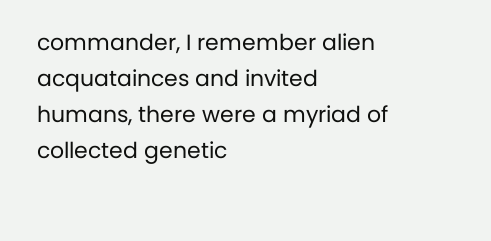commander, I remember alien acquatainces and invited humans, there were a myriad of collected genetic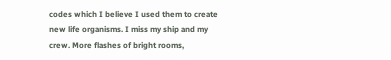codes which I believe I used them to create new life organisms. I miss my ship and my crew. More flashes of bright rooms,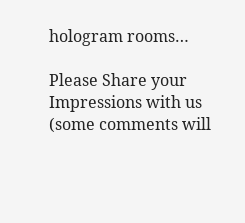hologram rooms…

Please Share your Impressions with us (some comments will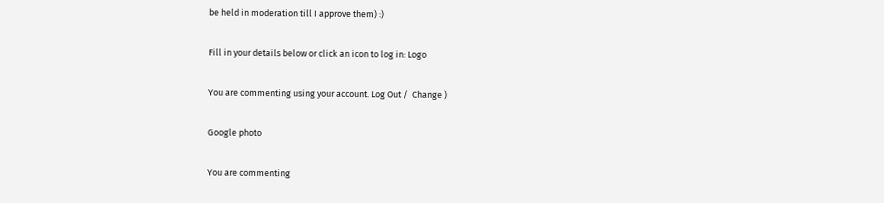be held in moderation till I approve them) :)

Fill in your details below or click an icon to log in: Logo

You are commenting using your account. Log Out /  Change )

Google photo

You are commenting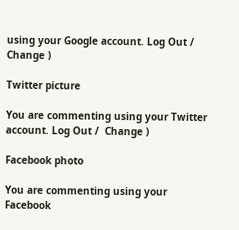using your Google account. Log Out /  Change )

Twitter picture

You are commenting using your Twitter account. Log Out /  Change )

Facebook photo

You are commenting using your Facebook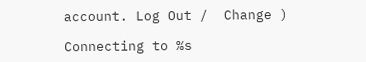account. Log Out /  Change )

Connecting to %s